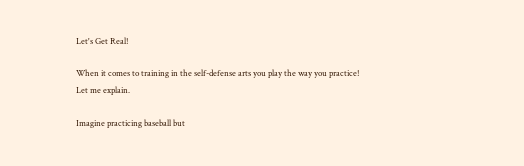Let's Get Real!

When it comes to training in the self-defense arts you play the way you practice!
Let me explain.

Imagine practicing baseball but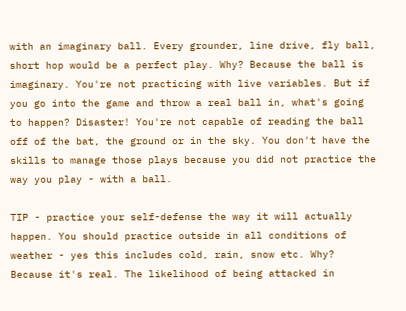with an imaginary ball. Every grounder, line drive, fly ball, short hop would be a perfect play. Why? Because the ball is imaginary. You're not practicing with live variables. But if you go into the game and throw a real ball in, what's going to happen? Disaster! You're not capable of reading the ball off of the bat, the ground or in the sky. You don't have the skills to manage those plays because you did not practice the way you play - with a ball.

TIP - practice your self-defense the way it will actually happen. You should practice outside in all conditions of weather - yes this includes cold, rain, snow etc. Why? Because it's real. The likelihood of being attacked in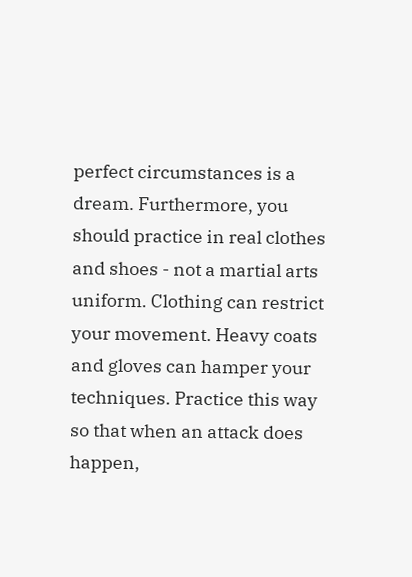perfect circumstances is a dream. Furthermore, you should practice in real clothes and shoes - not a martial arts uniform. Clothing can restrict your movement. Heavy coats and gloves can hamper your techniques. Practice this way so that when an attack does happen,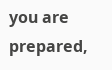you are prepared,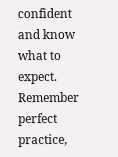confident and know what to expect. Remember perfect practice,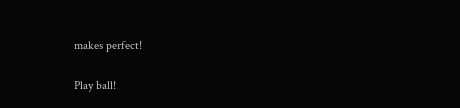makes perfect!

Play ball!